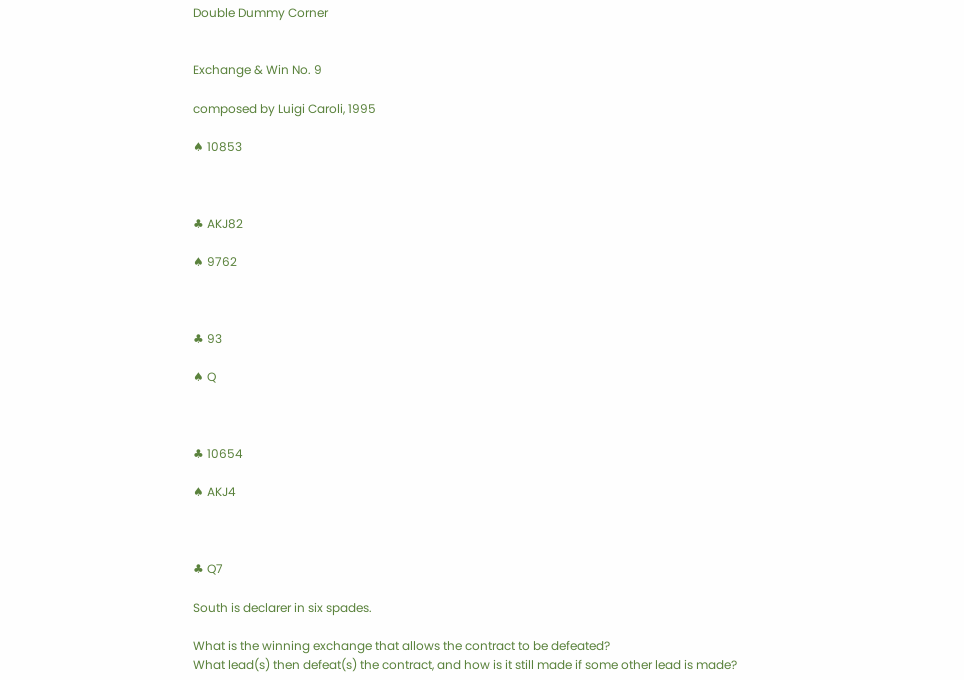Double Dummy Corner


Exchange & Win No. 9

composed by Luigi Caroli, 1995

♠ 10853



♣ AKJ82

♠ 9762



♣ 93

♠ Q



♣ 10654

♠ AKJ4



♣ Q7

South is declarer in six spades.

What is the winning exchange that allows the contract to be defeated?
What lead(s) then defeat(s) the contract, and how is it still made if some other lead is made?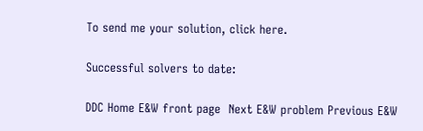To send me your solution, click here.

Successful solvers to date:

DDC Home E&W front page  Next E&W problem Previous E&W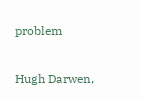problem

Hugh Darwen,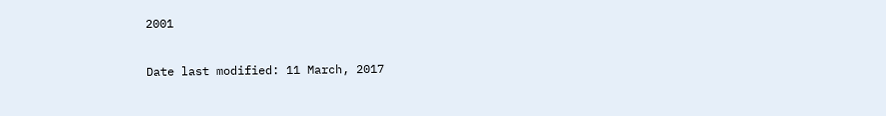2001

Date last modified: 11 March, 2017